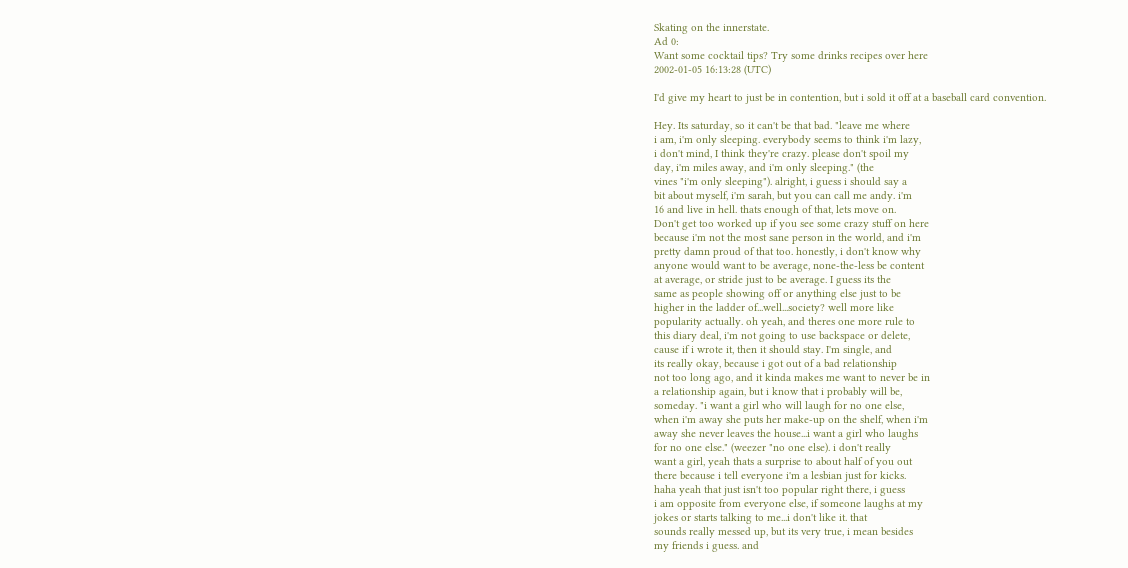Skating on the innerstate.
Ad 0:
Want some cocktail tips? Try some drinks recipes over here
2002-01-05 16:13:28 (UTC)

I'd give my heart to just be in contention, but i sold it off at a baseball card convention.

Hey. Its saturday, so it can't be that bad. "leave me where
i am, i'm only sleeping. everybody seems to think i'm lazy,
i don't mind, I think they're crazy. please don't spoil my
day, i'm miles away, and i'm only sleeping." (the
vines "i'm only sleeping"). alright, i guess i should say a
bit about myself, i'm sarah, but you can call me andy. i'm
16 and live in hell. thats enough of that, lets move on.
Don't get too worked up if you see some crazy stuff on here
because i'm not the most sane person in the world, and i'm
pretty damn proud of that too. honestly, i don't know why
anyone would want to be average, none-the-less be content
at average, or stride just to be average. I guess its the
same as people showing off or anything else just to be
higher in the ladder of...well...society? well more like
popularity actually. oh yeah, and theres one more rule to
this diary deal, i'm not going to use backspace or delete,
cause if i wrote it, then it should stay. I'm single, and
its really okay, because i got out of a bad relationship
not too long ago, and it kinda makes me want to never be in
a relationship again, but i know that i probably will be,
someday. "i want a girl who will laugh for no one else,
when i'm away she puts her make-up on the shelf, when i'm
away she never leaves the house...i want a girl who laughs
for no one else." (weezer "no one else). i don't really
want a girl, yeah thats a surprise to about half of you out
there because i tell everyone i'm a lesbian just for kicks.
haha yeah that just isn't too popular right there, i guess
i am opposite from everyone else, if someone laughs at my
jokes or starts talking to me...i don't like it. that
sounds really messed up, but its very true, i mean besides
my friends i guess. and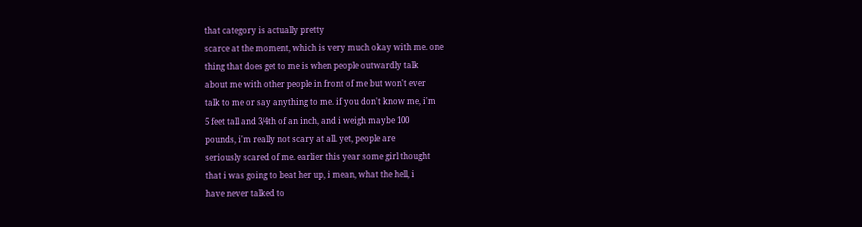that category is actually pretty
scarce at the moment, which is very much okay with me. one
thing that does get to me is when people outwardly talk
about me with other people in front of me but won't ever
talk to me or say anything to me. if you don't know me, i'm
5 feet tall and 3/4th of an inch, and i weigh maybe 100
pounds, i'm really not scary at all. yet, people are
seriously scared of me. earlier this year some girl thought
that i was going to beat her up, i mean, what the hell, i
have never talked to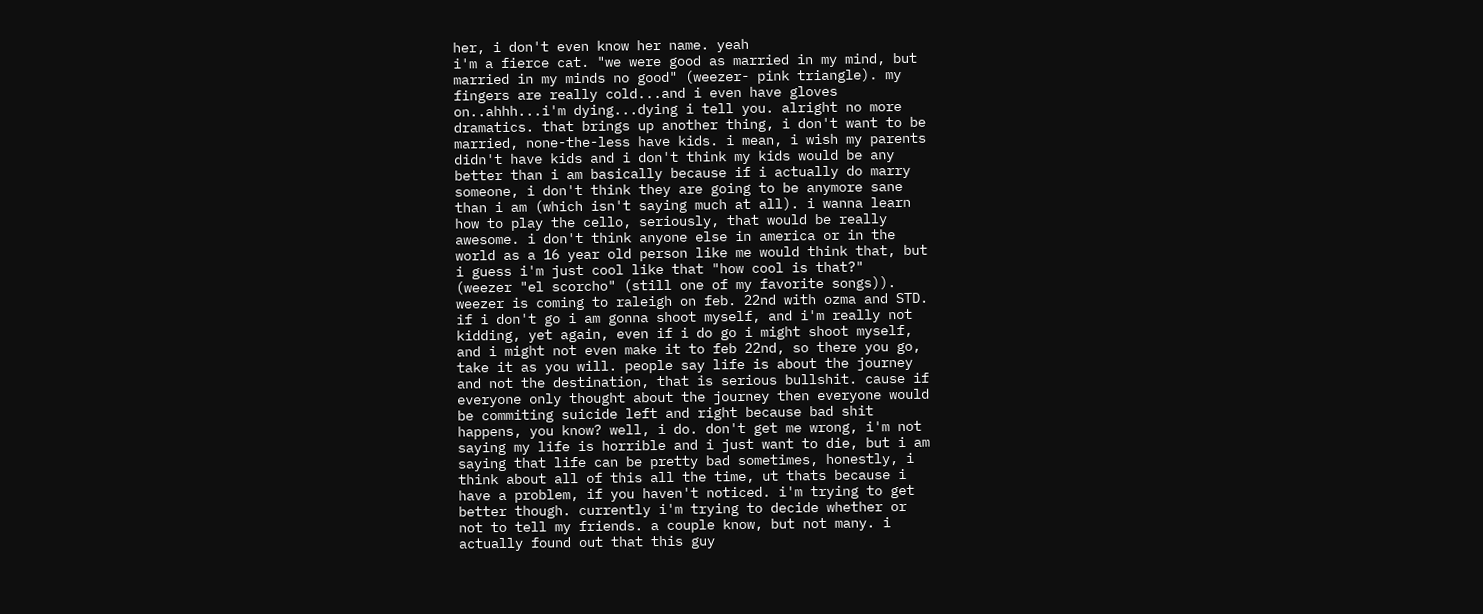her, i don't even know her name. yeah
i'm a fierce cat. "we were good as married in my mind, but
married in my minds no good" (weezer- pink triangle). my
fingers are really cold...and i even have gloves
on..ahhh...i'm dying...dying i tell you. alright no more
dramatics. that brings up another thing, i don't want to be
married, none-the-less have kids. i mean, i wish my parents
didn't have kids and i don't think my kids would be any
better than i am basically because if i actually do marry
someone, i don't think they are going to be anymore sane
than i am (which isn't saying much at all). i wanna learn
how to play the cello, seriously, that would be really
awesome. i don't think anyone else in america or in the
world as a 16 year old person like me would think that, but
i guess i'm just cool like that "how cool is that?"
(weezer "el scorcho" (still one of my favorite songs)).
weezer is coming to raleigh on feb. 22nd with ozma and STD.
if i don't go i am gonna shoot myself, and i'm really not
kidding, yet again, even if i do go i might shoot myself,
and i might not even make it to feb 22nd, so there you go,
take it as you will. people say life is about the journey
and not the destination, that is serious bullshit. cause if
everyone only thought about the journey then everyone would
be commiting suicide left and right because bad shit
happens, you know? well, i do. don't get me wrong, i'm not
saying my life is horrible and i just want to die, but i am
saying that life can be pretty bad sometimes, honestly, i
think about all of this all the time, ut thats because i
have a problem, if you haven't noticed. i'm trying to get
better though. currently i'm trying to decide whether or
not to tell my friends. a couple know, but not many. i
actually found out that this guy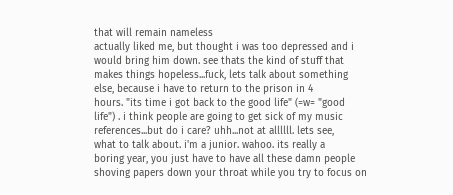that will remain nameless
actually liked me, but thought i was too depressed and i
would bring him down. see thats the kind of stuff that
makes things hopeless...fuck, lets talk about something
else, because i have to return to the prison in 4
hours. "its time i got back to the good life" (=w= "good
life") . i think people are going to get sick of my music
references...but do i care? uhh...not at allllll. lets see,
what to talk about. i'm a junior. wahoo. its really a
boring year, you just have to have all these damn people
shoving papers down your throat while you try to focus on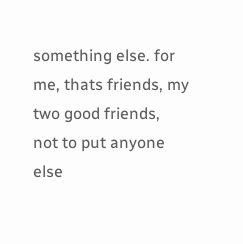something else. for me, thats friends, my two good friends,
not to put anyone else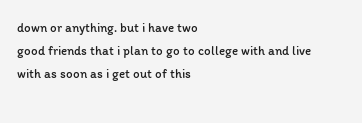down or anything. but i have two
good friends that i plan to go to college with and live
with as soon as i get out of this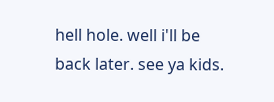hell hole. well i'll be
back later. see ya kids.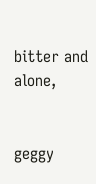bitter and alone,


geggy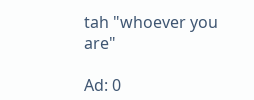tah "whoever you are"

Ad: 0